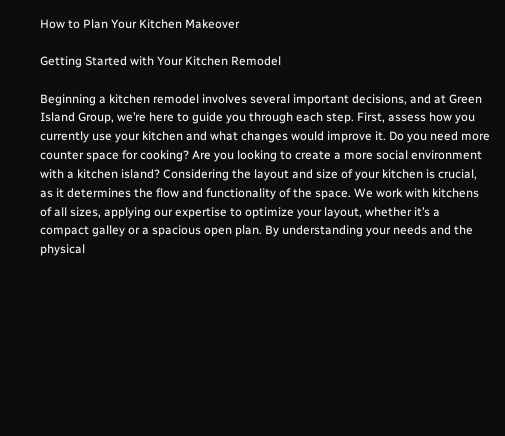How to Plan Your Kitchen Makeover

Getting Started with Your Kitchen Remodel

Beginning a kitchen remodel involves several important decisions, and at Green Island Group, we’re here to guide you through each step. First, assess how you currently use your kitchen and what changes would improve it. Do you need more counter space for cooking? Are you looking to create a more social environment with a kitchen island? Considering the layout and size of your kitchen is crucial, as it determines the flow and functionality of the space. We work with kitchens of all sizes, applying our expertise to optimize your layout, whether it’s a compact galley or a spacious open plan. By understanding your needs and the physical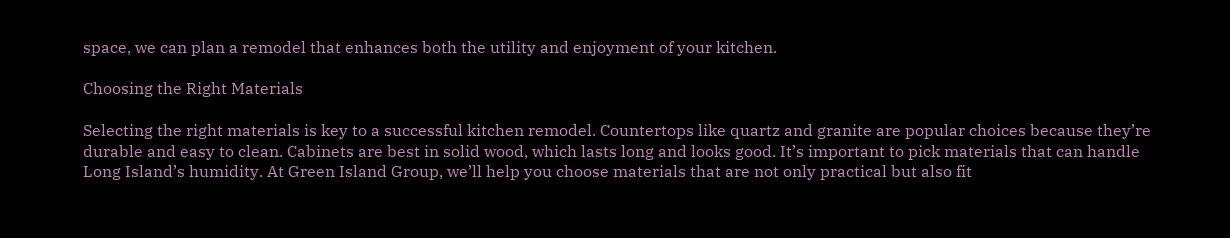space, we can plan a remodel that enhances both the utility and enjoyment of your kitchen.

Choosing the Right Materials

Selecting the right materials is key to a successful kitchen remodel. Countertops like quartz and granite are popular choices because they’re durable and easy to clean. Cabinets are best in solid wood, which lasts long and looks good. It’s important to pick materials that can handle Long Island’s humidity. At Green Island Group, we’ll help you choose materials that are not only practical but also fit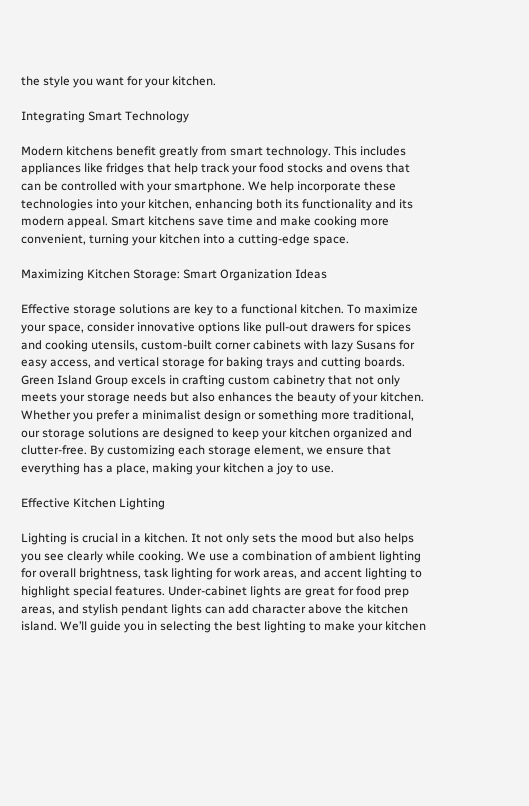the style you want for your kitchen.

Integrating Smart Technology

Modern kitchens benefit greatly from smart technology. This includes appliances like fridges that help track your food stocks and ovens that can be controlled with your smartphone. We help incorporate these technologies into your kitchen, enhancing both its functionality and its modern appeal. Smart kitchens save time and make cooking more convenient, turning your kitchen into a cutting-edge space.

Maximizing Kitchen Storage: Smart Organization Ideas

Effective storage solutions are key to a functional kitchen. To maximize your space, consider innovative options like pull-out drawers for spices and cooking utensils, custom-built corner cabinets with lazy Susans for easy access, and vertical storage for baking trays and cutting boards. Green Island Group excels in crafting custom cabinetry that not only meets your storage needs but also enhances the beauty of your kitchen. Whether you prefer a minimalist design or something more traditional, our storage solutions are designed to keep your kitchen organized and clutter-free. By customizing each storage element, we ensure that everything has a place, making your kitchen a joy to use.

Effective Kitchen Lighting

Lighting is crucial in a kitchen. It not only sets the mood but also helps you see clearly while cooking. We use a combination of ambient lighting for overall brightness, task lighting for work areas, and accent lighting to highlight special features. Under-cabinet lights are great for food prep areas, and stylish pendant lights can add character above the kitchen island. We’ll guide you in selecting the best lighting to make your kitchen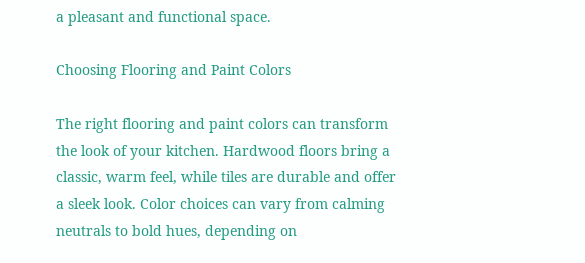a pleasant and functional space.

Choosing Flooring and Paint Colors

The right flooring and paint colors can transform the look of your kitchen. Hardwood floors bring a classic, warm feel, while tiles are durable and offer a sleek look. Color choices can vary from calming neutrals to bold hues, depending on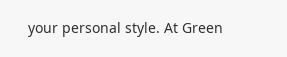your personal style. At Green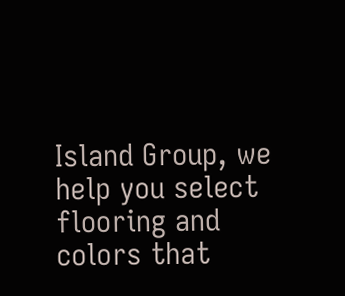Island Group, we help you select flooring and colors that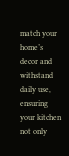match your home’s decor and withstand daily use, ensuring your kitchen not only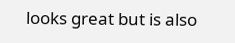looks great but is also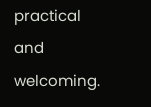practical and welcoming.